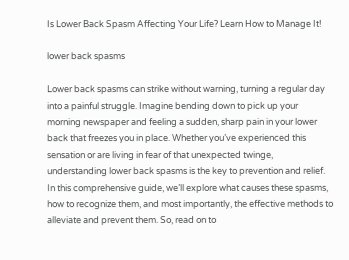Is Lower Back Spasm Affecting Your Life? Learn How to Manage It!

lower back spasms

Lower back spasms can strike without warning, turning a regular day into a painful struggle. Imagine bending down to pick up your morning newspaper and feeling a sudden, sharp pain in your lower back that freezes you in place. Whether you’ve experienced this sensation or are living in fear of that unexpected twinge, understanding lower back spasms is the key to prevention and relief. In this comprehensive guide, we’ll explore what causes these spasms, how to recognize them, and most importantly, the effective methods to alleviate and prevent them. So, read on to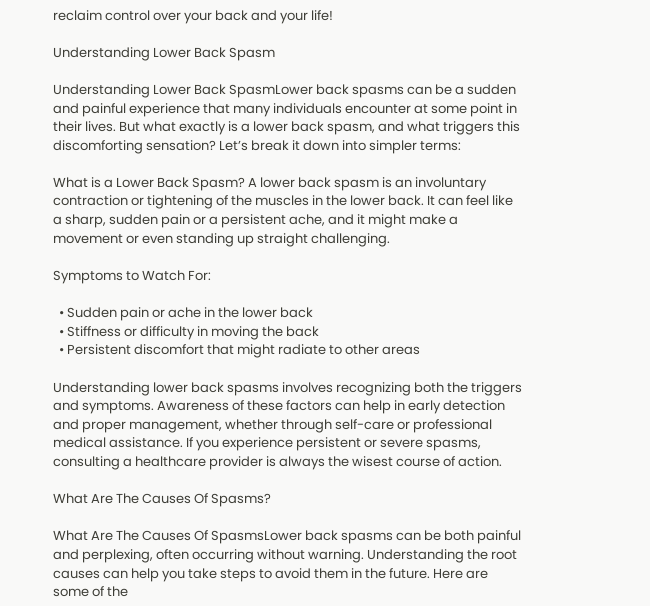reclaim control over your back and your life!

Understanding Lower Back Spasm

Understanding Lower Back SpasmLower back spasms can be a sudden and painful experience that many individuals encounter at some point in their lives. But what exactly is a lower back spasm, and what triggers this discomforting sensation? Let’s break it down into simpler terms:

What is a Lower Back Spasm? A lower back spasm is an involuntary contraction or tightening of the muscles in the lower back. It can feel like a sharp, sudden pain or a persistent ache, and it might make a movement or even standing up straight challenging.

Symptoms to Watch For:

  • Sudden pain or ache in the lower back
  • Stiffness or difficulty in moving the back
  • Persistent discomfort that might radiate to other areas

Understanding lower back spasms involves recognizing both the triggers and symptoms. Awareness of these factors can help in early detection and proper management, whether through self-care or professional medical assistance. If you experience persistent or severe spasms, consulting a healthcare provider is always the wisest course of action.

What Are The Causes Of Spasms?

What Are The Causes Of SpasmsLower back spasms can be both painful and perplexing, often occurring without warning. Understanding the root causes can help you take steps to avoid them in the future. Here are some of the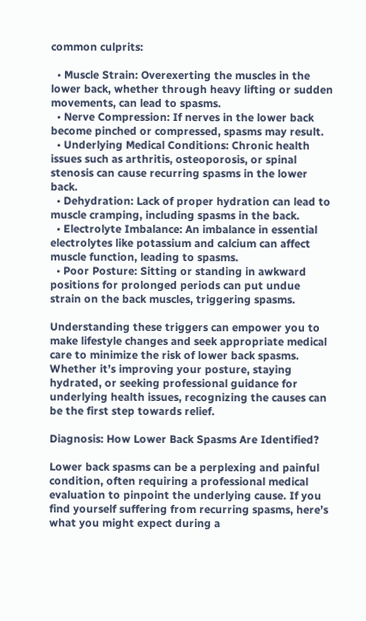common culprits:

  • Muscle Strain: Overexerting the muscles in the lower back, whether through heavy lifting or sudden movements, can lead to spasms.
  • Nerve Compression: If nerves in the lower back become pinched or compressed, spasms may result.
  • Underlying Medical Conditions: Chronic health issues such as arthritis, osteoporosis, or spinal stenosis can cause recurring spasms in the lower back.
  • Dehydration: Lack of proper hydration can lead to muscle cramping, including spasms in the back.
  • Electrolyte Imbalance: An imbalance in essential electrolytes like potassium and calcium can affect muscle function, leading to spasms.
  • Poor Posture: Sitting or standing in awkward positions for prolonged periods can put undue strain on the back muscles, triggering spasms.

Understanding these triggers can empower you to make lifestyle changes and seek appropriate medical care to minimize the risk of lower back spasms. Whether it’s improving your posture, staying hydrated, or seeking professional guidance for underlying health issues, recognizing the causes can be the first step towards relief.

Diagnosis: How Lower Back Spasms Are Identified?

Lower back spasms can be a perplexing and painful condition, often requiring a professional medical evaluation to pinpoint the underlying cause. If you find yourself suffering from recurring spasms, here’s what you might expect during a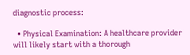diagnostic process:

  • Physical Examination: A healthcare provider will likely start with a thorough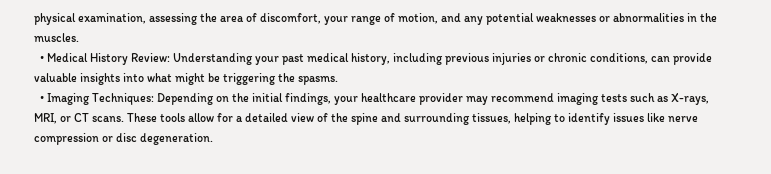physical examination, assessing the area of discomfort, your range of motion, and any potential weaknesses or abnormalities in the muscles.
  • Medical History Review: Understanding your past medical history, including previous injuries or chronic conditions, can provide valuable insights into what might be triggering the spasms.
  • Imaging Techniques: Depending on the initial findings, your healthcare provider may recommend imaging tests such as X-rays, MRI, or CT scans. These tools allow for a detailed view of the spine and surrounding tissues, helping to identify issues like nerve compression or disc degeneration.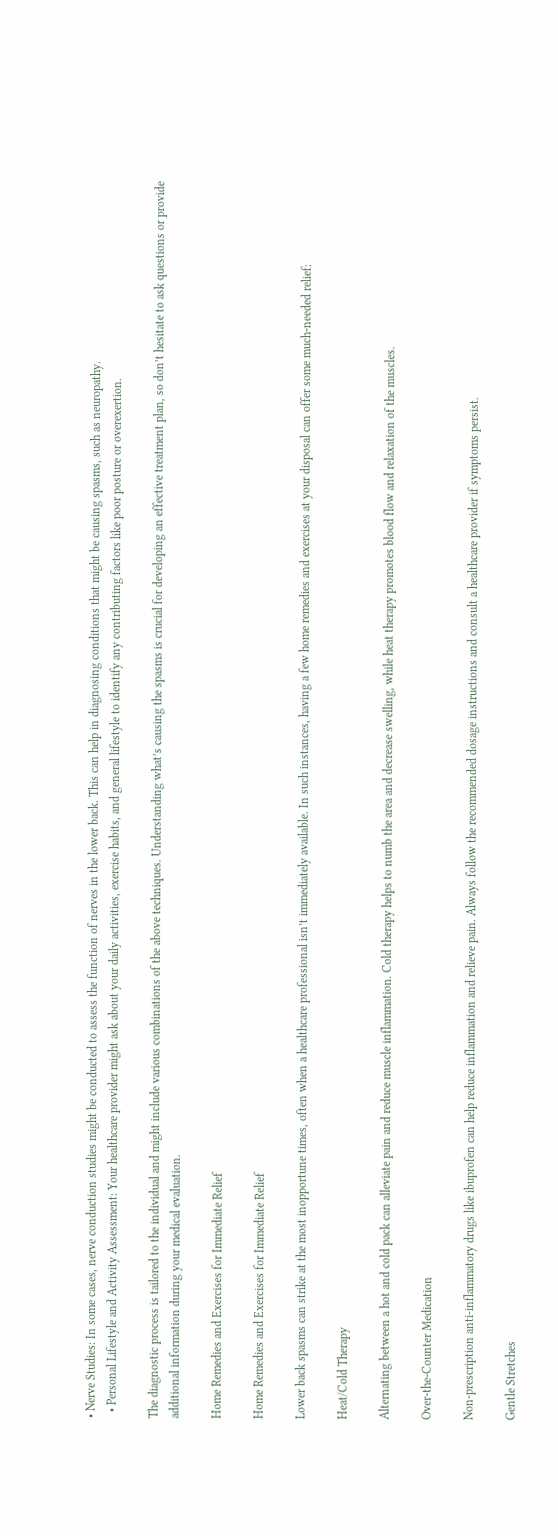• Nerve Studies: In some cases, nerve conduction studies might be conducted to assess the function of nerves in the lower back. This can help in diagnosing conditions that might be causing spasms, such as neuropathy.
  • Personal Lifestyle and Activity Assessment: Your healthcare provider might ask about your daily activities, exercise habits, and general lifestyle to identify any contributing factors like poor posture or overexertion.

The diagnostic process is tailored to the individual and might include various combinations of the above techniques. Understanding what’s causing the spasms is crucial for developing an effective treatment plan, so don’t hesitate to ask questions or provide additional information during your medical evaluation.

Home Remedies and Exercises for Immediate Relief

Home Remedies and Exercises for Immediate Relief

Lower back spasms can strike at the most inopportune times, often when a healthcare professional isn’t immediately available. In such instances, having a few home remedies and exercises at your disposal can offer some much-needed relief:

Heat/Cold Therapy

Alternating between a hot and cold pack can alleviate pain and reduce muscle inflammation. Cold therapy helps to numb the area and decrease swelling, while heat therapy promotes blood flow and relaxation of the muscles.

Over-the-Counter Medication

Non-prescription anti-inflammatory drugs like ibuprofen can help reduce inflammation and relieve pain. Always follow the recommended dosage instructions and consult a healthcare provider if symptoms persist.

Gentle Stretches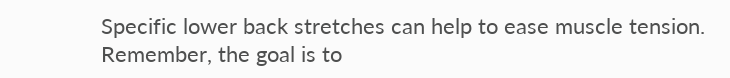Specific lower back stretches can help to ease muscle tension. Remember, the goal is to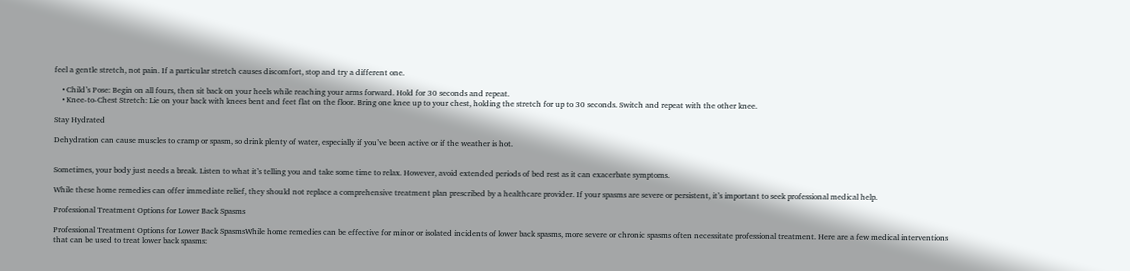feel a gentle stretch, not pain. If a particular stretch causes discomfort, stop and try a different one.

    • Child’s Pose: Begin on all fours, then sit back on your heels while reaching your arms forward. Hold for 30 seconds and repeat.
    • Knee-to-Chest Stretch: Lie on your back with knees bent and feet flat on the floor. Bring one knee up to your chest, holding the stretch for up to 30 seconds. Switch and repeat with the other knee.

Stay Hydrated

Dehydration can cause muscles to cramp or spasm, so drink plenty of water, especially if you’ve been active or if the weather is hot.


Sometimes, your body just needs a break. Listen to what it’s telling you and take some time to relax. However, avoid extended periods of bed rest as it can exacerbate symptoms.

While these home remedies can offer immediate relief, they should not replace a comprehensive treatment plan prescribed by a healthcare provider. If your spasms are severe or persistent, it’s important to seek professional medical help.

Professional Treatment Options for Lower Back Spasms

Professional Treatment Options for Lower Back SpasmsWhile home remedies can be effective for minor or isolated incidents of lower back spasms, more severe or chronic spasms often necessitate professional treatment. Here are a few medical interventions that can be used to treat lower back spasms: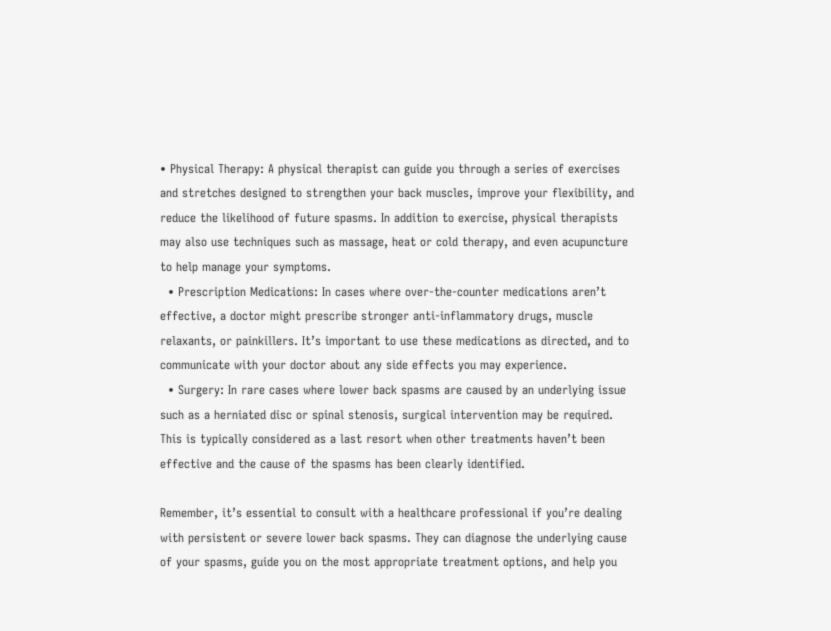• Physical Therapy: A physical therapist can guide you through a series of exercises and stretches designed to strengthen your back muscles, improve your flexibility, and reduce the likelihood of future spasms. In addition to exercise, physical therapists may also use techniques such as massage, heat or cold therapy, and even acupuncture to help manage your symptoms.
  • Prescription Medications: In cases where over-the-counter medications aren’t effective, a doctor might prescribe stronger anti-inflammatory drugs, muscle relaxants, or painkillers. It’s important to use these medications as directed, and to communicate with your doctor about any side effects you may experience.
  • Surgery: In rare cases where lower back spasms are caused by an underlying issue such as a herniated disc or spinal stenosis, surgical intervention may be required. This is typically considered as a last resort when other treatments haven’t been effective and the cause of the spasms has been clearly identified.

Remember, it’s essential to consult with a healthcare professional if you’re dealing with persistent or severe lower back spasms. They can diagnose the underlying cause of your spasms, guide you on the most appropriate treatment options, and help you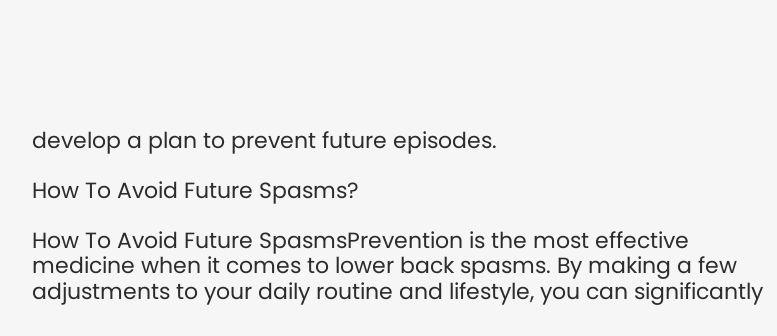develop a plan to prevent future episodes.

How To Avoid Future Spasms?

How To Avoid Future SpasmsPrevention is the most effective medicine when it comes to lower back spasms. By making a few adjustments to your daily routine and lifestyle, you can significantly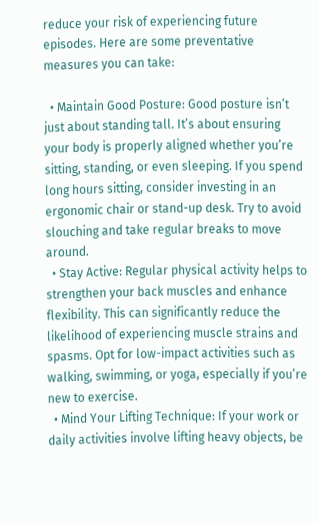reduce your risk of experiencing future episodes. Here are some preventative measures you can take:

  • Maintain Good Posture: Good posture isn’t just about standing tall. It’s about ensuring your body is properly aligned whether you’re sitting, standing, or even sleeping. If you spend long hours sitting, consider investing in an ergonomic chair or stand-up desk. Try to avoid slouching and take regular breaks to move around.
  • Stay Active: Regular physical activity helps to strengthen your back muscles and enhance flexibility. This can significantly reduce the likelihood of experiencing muscle strains and spasms. Opt for low-impact activities such as walking, swimming, or yoga, especially if you’re new to exercise.
  • Mind Your Lifting Technique: If your work or daily activities involve lifting heavy objects, be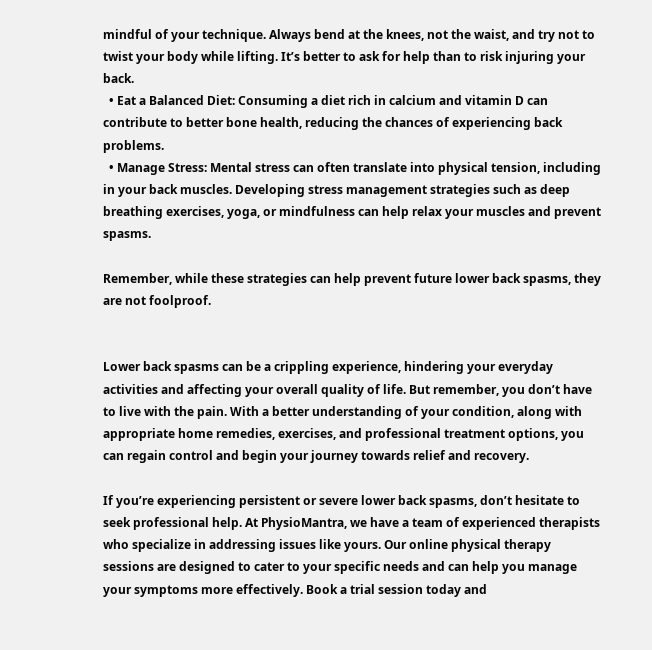mindful of your technique. Always bend at the knees, not the waist, and try not to twist your body while lifting. It’s better to ask for help than to risk injuring your back.
  • Eat a Balanced Diet: Consuming a diet rich in calcium and vitamin D can contribute to better bone health, reducing the chances of experiencing back problems.
  • Manage Stress: Mental stress can often translate into physical tension, including in your back muscles. Developing stress management strategies such as deep breathing exercises, yoga, or mindfulness can help relax your muscles and prevent spasms.

Remember, while these strategies can help prevent future lower back spasms, they are not foolproof.


Lower back spasms can be a crippling experience, hindering your everyday activities and affecting your overall quality of life. But remember, you don’t have to live with the pain. With a better understanding of your condition, along with appropriate home remedies, exercises, and professional treatment options, you can regain control and begin your journey towards relief and recovery.

If you’re experiencing persistent or severe lower back spasms, don’t hesitate to seek professional help. At PhysioMantra, we have a team of experienced therapists who specialize in addressing issues like yours. Our online physical therapy sessions are designed to cater to your specific needs and can help you manage your symptoms more effectively. Book a trial session today and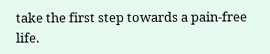take the first step towards a pain-free life.